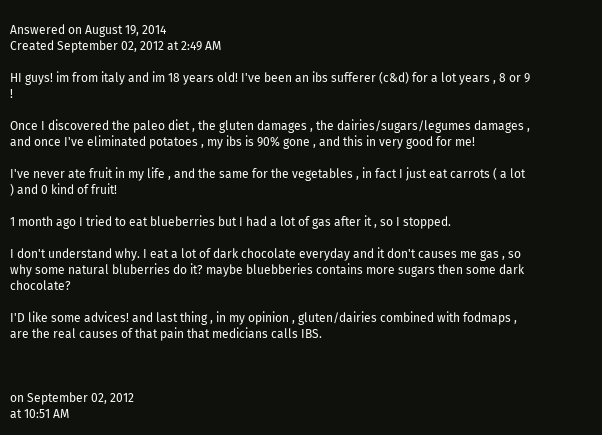Answered on August 19, 2014
Created September 02, 2012 at 2:49 AM

HI guys! im from italy and im 18 years old! I've been an ibs sufferer (c&d) for a lot years , 8 or 9 !

Once I discovered the paleo diet , the gluten damages , the dairies/sugars/legumes damages , and once I've eliminated potatoes , my ibs is 90% gone , and this in very good for me!

I've never ate fruit in my life , and the same for the vegetables , in fact I just eat carrots ( a lot ) and 0 kind of fruit!

1 month ago I tried to eat blueberries but I had a lot of gas after it , so I stopped.

I don't understand why. I eat a lot of dark chocolate everyday and it don't causes me gas , so why some natural bluberries do it? maybe bluebberies contains more sugars then some dark chocolate?

I'D like some advices! and last thing , in my opinion , gluten/dairies combined with fodmaps , are the real causes of that pain that medicians calls IBS.



on September 02, 2012
at 10:51 AM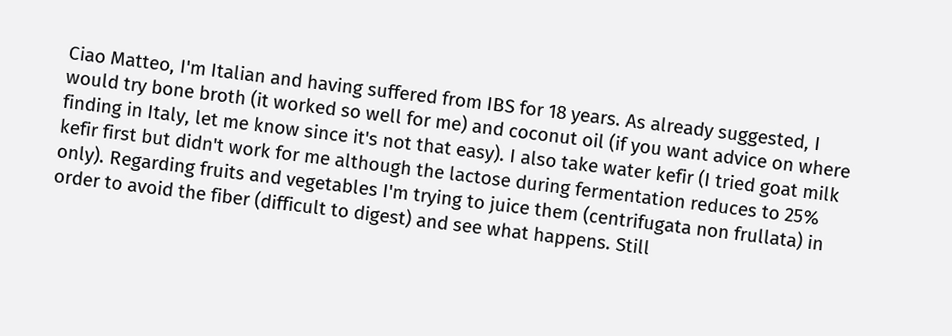Ciao Matteo, I'm Italian and having suffered from IBS for 18 years. As already suggested, I would try bone broth (it worked so well for me) and coconut oil (if you want advice on where finding in Italy, let me know since it's not that easy). I also take water kefir (I tried goat milk kefir first but didn't work for me although the lactose during fermentation reduces to 25% only). Regarding fruits and vegetables I'm trying to juice them (centrifugata non frullata) in order to avoid the fiber (difficult to digest) and see what happens. Still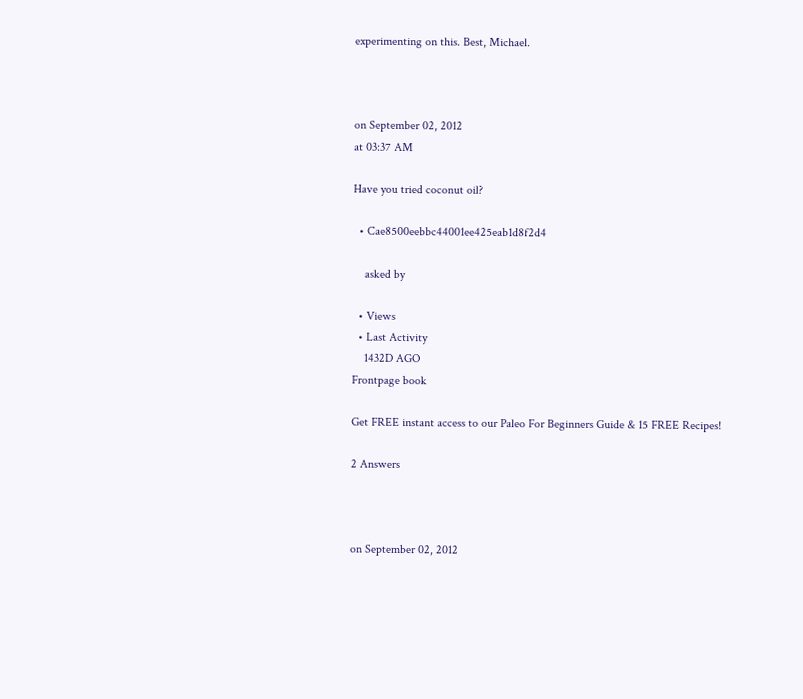experimenting on this. Best, Michael.



on September 02, 2012
at 03:37 AM

Have you tried coconut oil?

  • Cae8500eebbc44001ee425eab1d8f2d4

    asked by

  • Views
  • Last Activity
    1432D AGO
Frontpage book

Get FREE instant access to our Paleo For Beginners Guide & 15 FREE Recipes!

2 Answers



on September 02, 2012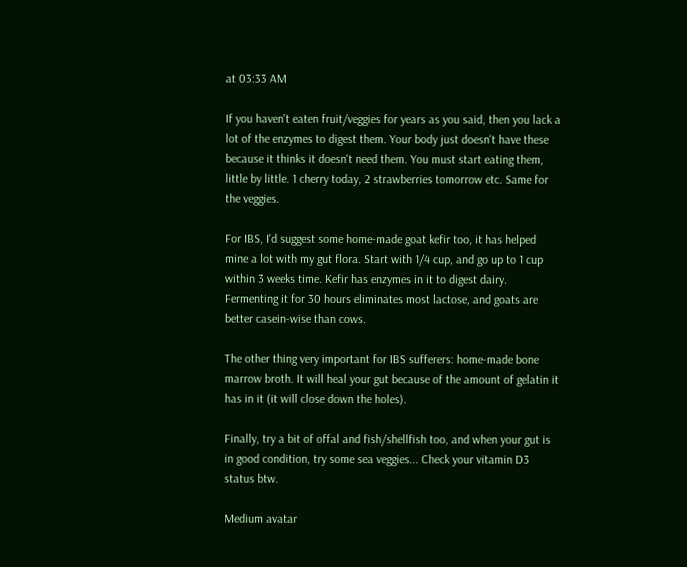at 03:33 AM

If you haven't eaten fruit/veggies for years as you said, then you lack a lot of the enzymes to digest them. Your body just doesn't have these because it thinks it doesn't need them. You must start eating them, little by little. 1 cherry today, 2 strawberries tomorrow etc. Same for the veggies.

For IBS, I'd suggest some home-made goat kefir too, it has helped mine a lot with my gut flora. Start with 1/4 cup, and go up to 1 cup within 3 weeks time. Kefir has enzymes in it to digest dairy. Fermenting it for 30 hours eliminates most lactose, and goats are better casein-wise than cows.

The other thing very important for IBS sufferers: home-made bone marrow broth. It will heal your gut because of the amount of gelatin it has in it (it will close down the holes).

Finally, try a bit of offal and fish/shellfish too, and when your gut is in good condition, try some sea veggies... Check your vitamin D3 status btw.

Medium avatar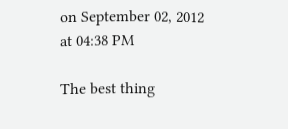on September 02, 2012
at 04:38 PM

The best thing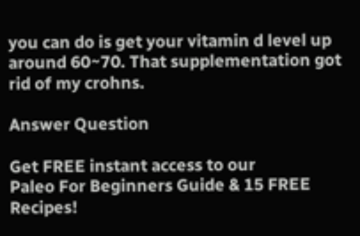you can do is get your vitamin d level up around 60~70. That supplementation got rid of my crohns.

Answer Question

Get FREE instant access to our
Paleo For Beginners Guide & 15 FREE Recipes!